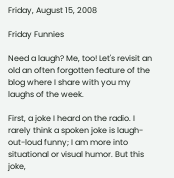Friday, August 15, 2008

Friday Funnies

Need a laugh? Me, too! Let's revisit an old an often forgotten feature of the blog where I share with you my laughs of the week.

First, a joke I heard on the radio. I rarely think a spoken joke is laugh-out-loud funny; I am more into situational or visual humor. But this joke,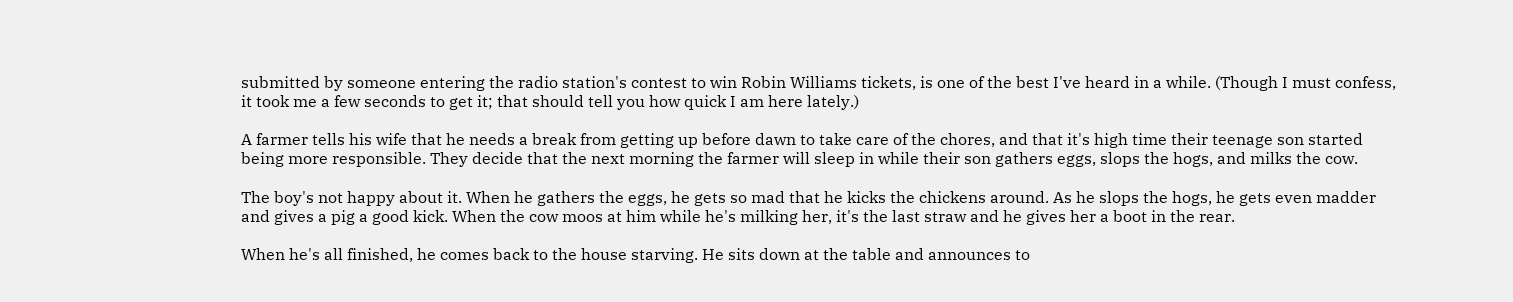submitted by someone entering the radio station's contest to win Robin Williams tickets, is one of the best I've heard in a while. (Though I must confess, it took me a few seconds to get it; that should tell you how quick I am here lately.)

A farmer tells his wife that he needs a break from getting up before dawn to take care of the chores, and that it's high time their teenage son started being more responsible. They decide that the next morning the farmer will sleep in while their son gathers eggs, slops the hogs, and milks the cow.

The boy's not happy about it. When he gathers the eggs, he gets so mad that he kicks the chickens around. As he slops the hogs, he gets even madder and gives a pig a good kick. When the cow moos at him while he's milking her, it's the last straw and he gives her a boot in the rear.

When he's all finished, he comes back to the house starving. He sits down at the table and announces to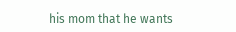his mom that he wants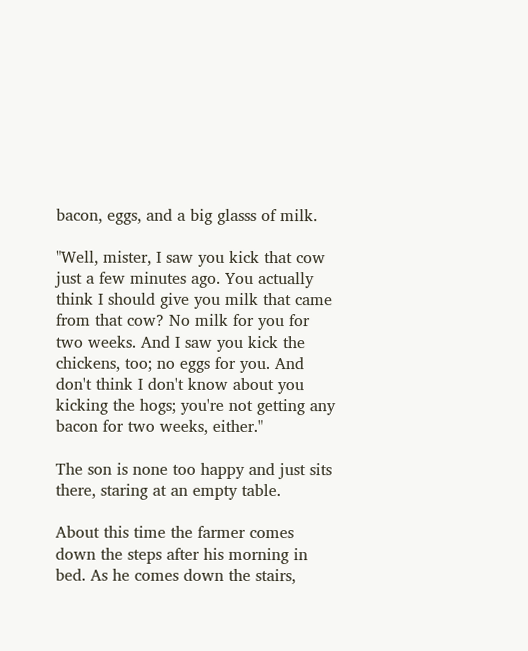bacon, eggs, and a big glasss of milk.

"Well, mister, I saw you kick that cow just a few minutes ago. You actually think I should give you milk that came from that cow? No milk for you for two weeks. And I saw you kick the chickens, too; no eggs for you. And don't think I don't know about you kicking the hogs; you're not getting any bacon for two weeks, either."

The son is none too happy and just sits there, staring at an empty table.

About this time the farmer comes down the steps after his morning in bed. As he comes down the stairs,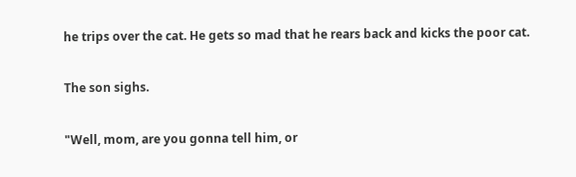he trips over the cat. He gets so mad that he rears back and kicks the poor cat.

The son sighs.

"Well, mom, are you gonna tell him, or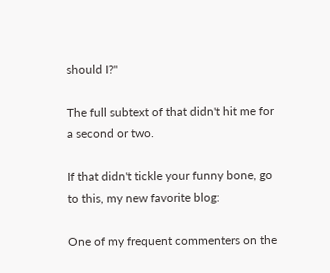should I?"

The full subtext of that didn't hit me for a second or two.

If that didn't tickle your funny bone, go to this, my new favorite blog:

One of my frequent commenters on the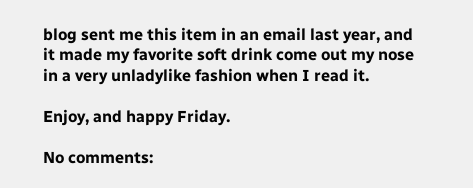blog sent me this item in an email last year, and it made my favorite soft drink come out my nose in a very unladylike fashion when I read it.

Enjoy, and happy Friday.

No comments: